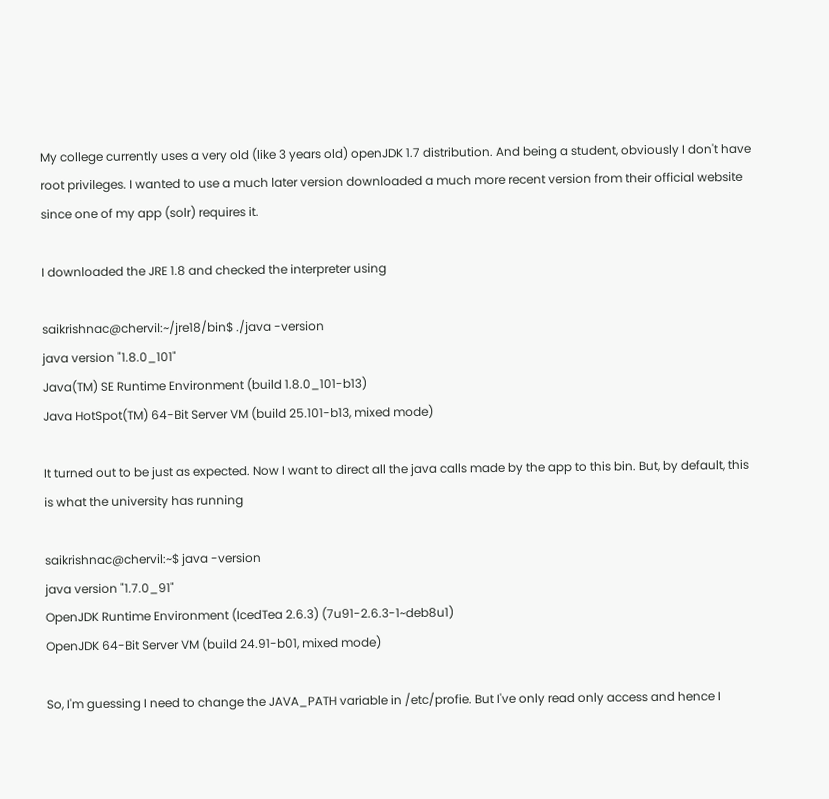My college currently uses a very old (like 3 years old) openJDK 1.7 distribution. And being a student, obviously I don't have root privileges. I wanted to use a much later version downloaded a much more recent version from their official website since one of my app (solr) requires it.

I downloaded the JRE 1.8 and checked the interpreter using

saikrishnac@chervil:~/jre18/bin$ ./java -version
java version "1.8.0_101"
Java(TM) SE Runtime Environment (build 1.8.0_101-b13)
Java HotSpot(TM) 64-Bit Server VM (build 25.101-b13, mixed mode)

It turned out to be just as expected. Now I want to direct all the java calls made by the app to this bin. But, by default, this is what the university has running

saikrishnac@chervil:~$ java -version
java version "1.7.0_91"
OpenJDK Runtime Environment (IcedTea 2.6.3) (7u91-2.6.3-1~deb8u1)
OpenJDK 64-Bit Server VM (build 24.91-b01, mixed mode)

So, I'm guessing I need to change the JAVA_PATH variable in /etc/profie. But I've only read only access and hence I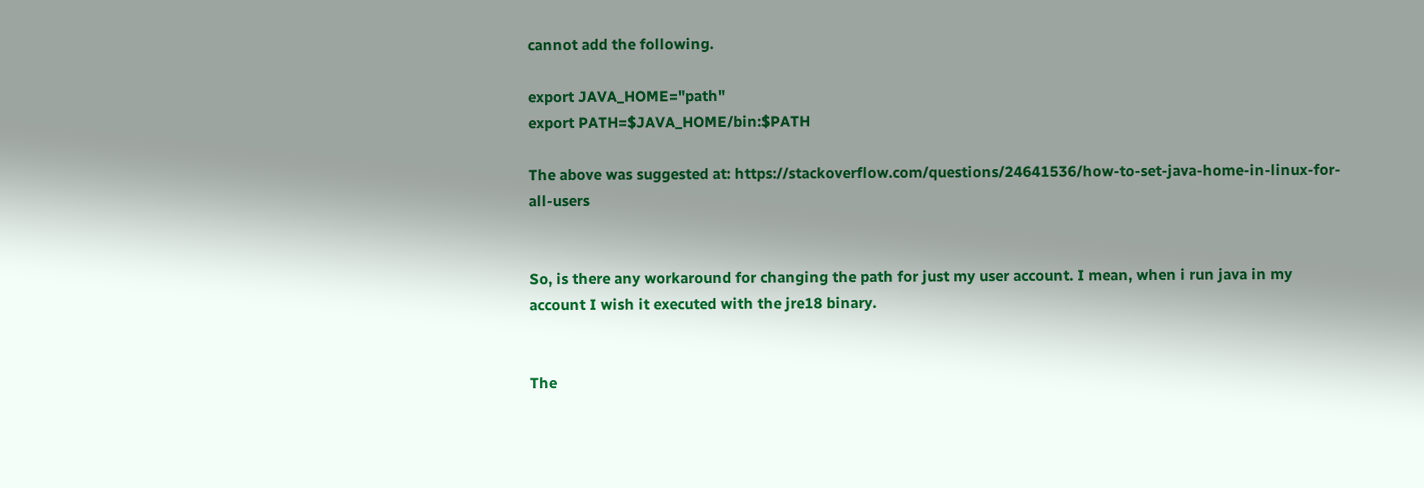cannot add the following.

export JAVA_HOME="path"
export PATH=$JAVA_HOME/bin:$PATH

The above was suggested at: https://stackoverflow.com/questions/24641536/how-to-set-java-home-in-linux-for-all-users


So, is there any workaround for changing the path for just my user account. I mean, when i run java in my account I wish it executed with the jre18 binary.


The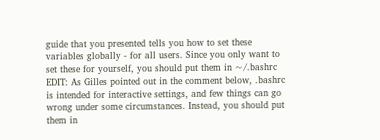guide that you presented tells you how to set these variables globally - for all users. Since you only want to set these for yourself, you should put them in ~/.bashrc EDIT: As Gilles pointed out in the comment below, .bashrc is intended for interactive settings, and few things can go wrong under some circumstances. Instead, you should put them in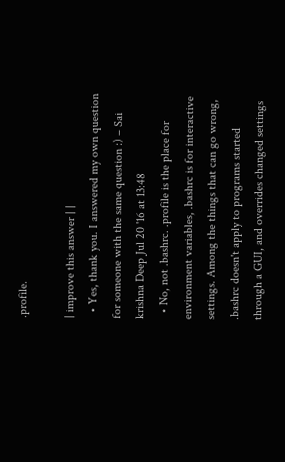.profile.

| improve this answer | |
  • Yes, thank you. I answered my own question for someone with the same question :) – Sai krishna Deep Jul 20 '16 at 13:48
  • No, not .bashrc. .profile is the place for environment variables, .bashrc is for interactive settings. Among the things that can go wrong, .bashrc doesn't apply to programs started through a GUI, and overrides changed settings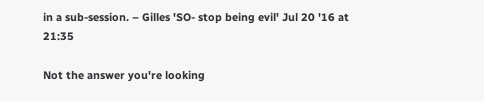in a sub-session. – Gilles 'SO- stop being evil' Jul 20 '16 at 21:35

Not the answer you're looking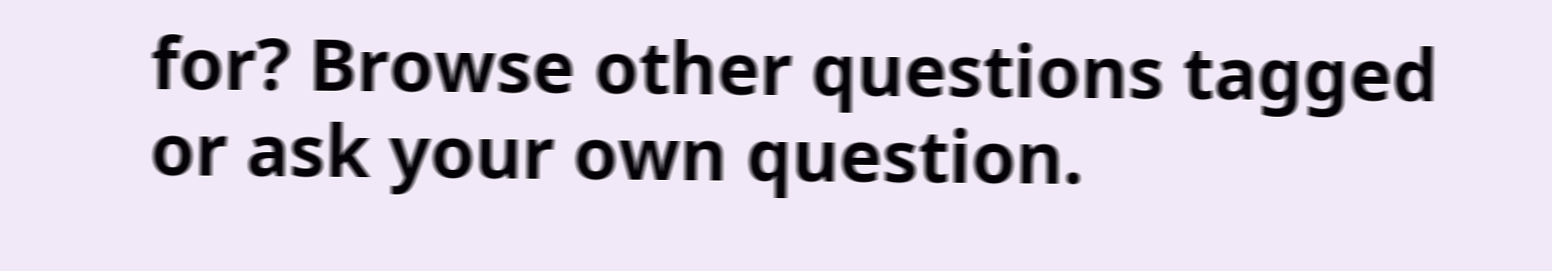for? Browse other questions tagged or ask your own question.